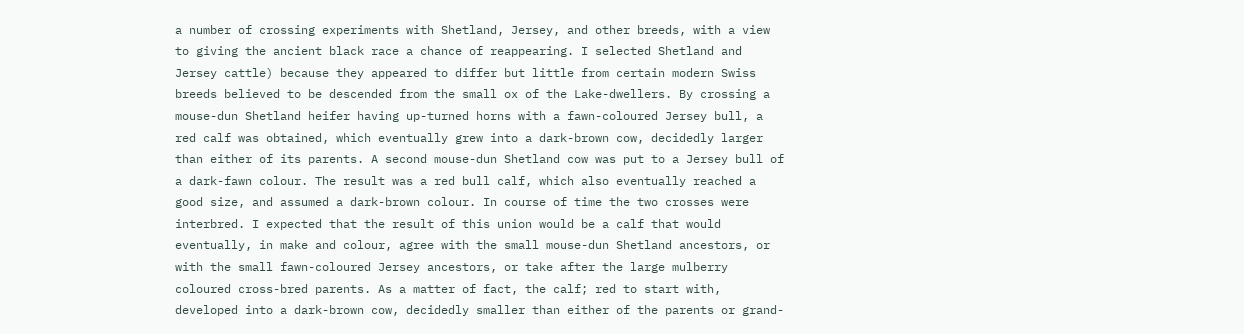a number of crossing experiments with Shetland, Jersey, and other breeds, with a view to giving the ancient black race a chance of reappearing. I selected Shetland and Jersey cattle) because they appeared to differ but little from certain modern Swiss breeds believed to be descended from the small ox of the Lake-dwellers. By crossing a mouse-dun Shetland heifer having up-turned horns with a fawn-coloured Jersey bull, a red calf was obtained, which eventually grew into a dark-brown cow, decidedly larger than either of its parents. A second mouse-dun Shetland cow was put to a Jersey bull of a dark-fawn colour. The result was a red bull calf, which also eventually reached a good size, and assumed a dark-brown colour. In course of time the two crosses were interbred. I expected that the result of this union would be a calf that would eventually, in make and colour, agree with the small mouse-dun Shetland ancestors, or with the small fawn-coloured Jersey ancestors, or take after the large mulberry coloured cross-bred parents. As a matter of fact, the calf; red to start with, developed into a dark-brown cow, decidedly smaller than either of the parents or grand-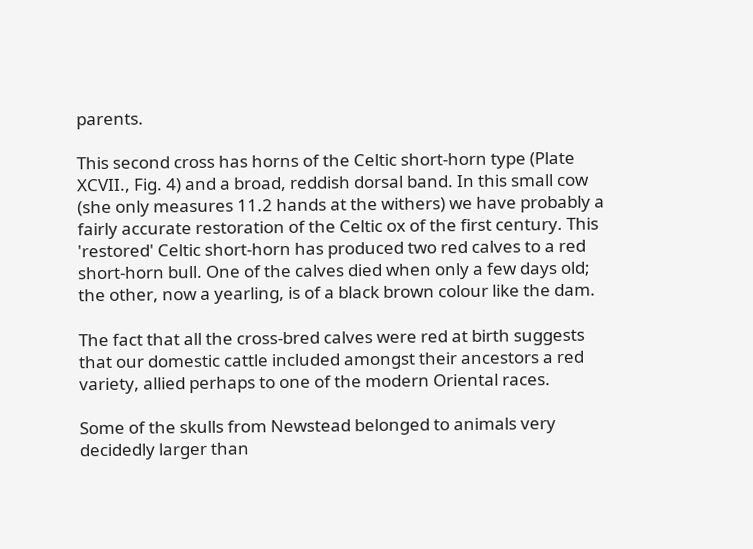parents.

This second cross has horns of the Celtic short-horn type (Plate XCVII., Fig. 4) and a broad, reddish dorsal band. In this small cow (she only measures 11.2 hands at the withers) we have probably a fairly accurate restoration of the Celtic ox of the first century. This 'restored' Celtic short-horn has produced two red calves to a red short-horn bull. One of the calves died when only a few days old; the other, now a yearling, is of a black brown colour like the dam.

The fact that all the cross-bred calves were red at birth suggests that our domestic cattle included amongst their ancestors a red variety, allied perhaps to one of the modern Oriental races.

Some of the skulls from Newstead belonged to animals very decidedly larger than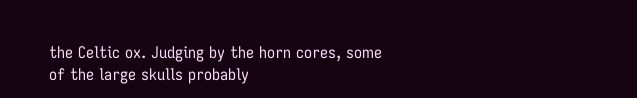the Celtic ox. Judging by the horn cores, some of the large skulls probably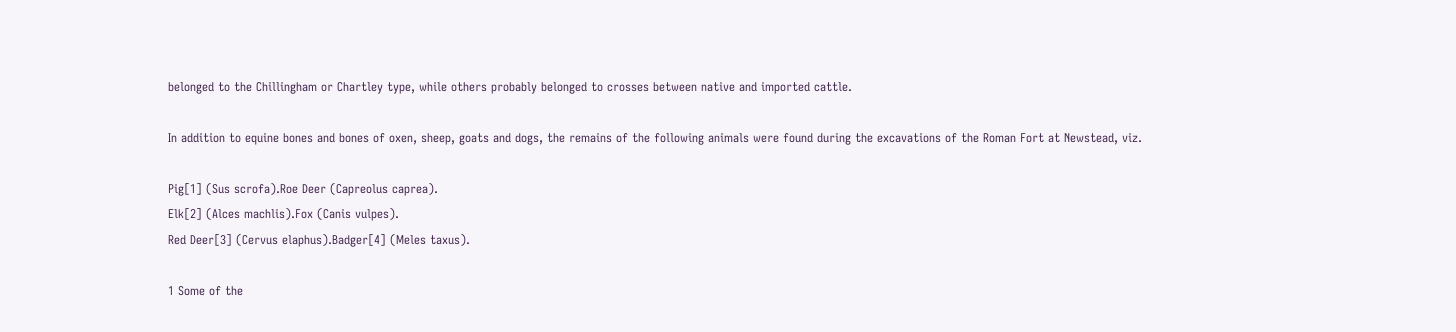belonged to the Chillingham or Chartley type, while others probably belonged to crosses between native and imported cattle.

In addition to equine bones and bones of oxen, sheep, goats and dogs, the remains of the following animals were found during the excavations of the Roman Fort at Newstead, viz.

Pig[1] (Sus scrofa).Roe Deer (Capreolus caprea).
Elk[2] (Alces machlis).Fox (Canis vulpes).
Red Deer[3] (Cervus elaphus).Badger[4] (Meles taxus).

1 Some of the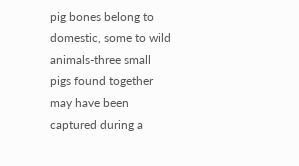pig bones belong to domestic, some to wild animals-three small pigs found together may have been captured during a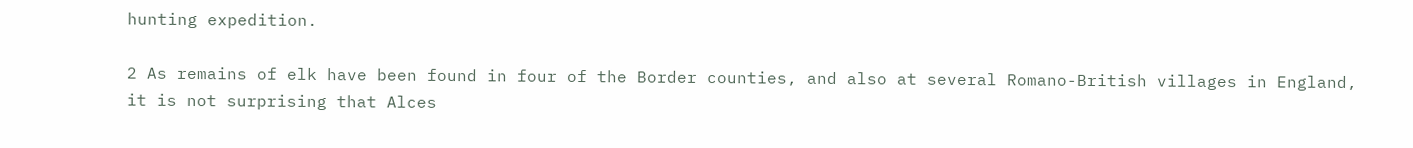hunting expedition.

2 As remains of elk have been found in four of the Border counties, and also at several Romano-British villages in England, it is not surprising that Alces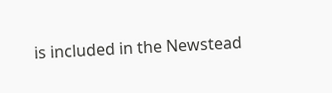is included in the Newstead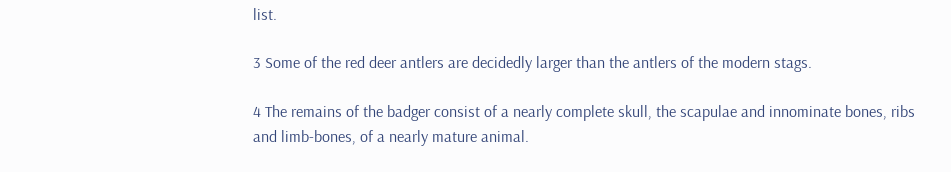list.

3 Some of the red deer antlers are decidedly larger than the antlers of the modern stags.

4 The remains of the badger consist of a nearly complete skull, the scapulae and innominate bones, ribs and limb-bones, of a nearly mature animal.